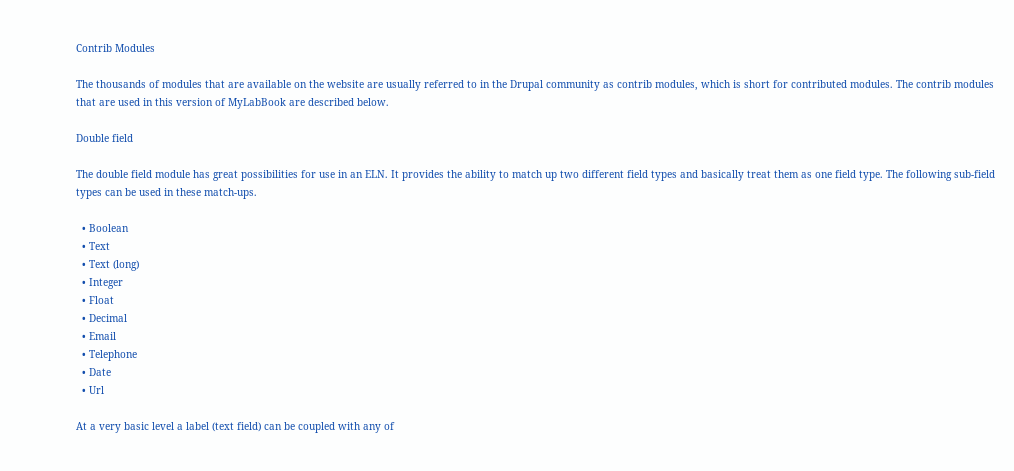Contrib Modules

The thousands of modules that are available on the website are usually referred to in the Drupal community as contrib modules, which is short for contributed modules. The contrib modules that are used in this version of MyLabBook are described below.

Double field

The double field module has great possibilities for use in an ELN. It provides the ability to match up two different field types and basically treat them as one field type. The following sub-field types can be used in these match-ups.

  • Boolean
  • Text
  • Text (long)
  • Integer
  • Float
  • Decimal
  • Email
  • Telephone
  • Date
  • Url

At a very basic level a label (text field) can be coupled with any of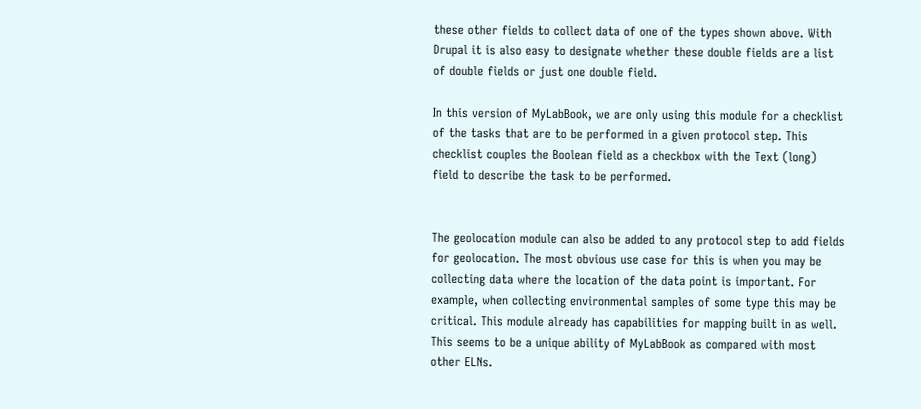these other fields to collect data of one of the types shown above. With Drupal it is also easy to designate whether these double fields are a list of double fields or just one double field.

In this version of MyLabBook, we are only using this module for a checklist of the tasks that are to be performed in a given protocol step. This checklist couples the Boolean field as a checkbox with the Text (long) field to describe the task to be performed.


The geolocation module can also be added to any protocol step to add fields for geolocation. The most obvious use case for this is when you may be collecting data where the location of the data point is important. For example, when collecting environmental samples of some type this may be critical. This module already has capabilities for mapping built in as well. This seems to be a unique ability of MyLabBook as compared with most other ELNs.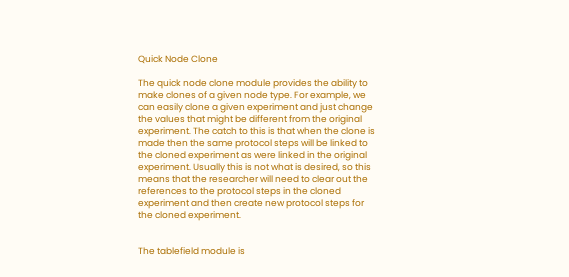Quick Node Clone

The quick node clone module provides the ability to make clones of a given node type. For example, we can easily clone a given experiment and just change the values that might be different from the original experiment. The catch to this is that when the clone is made then the same protocol steps will be linked to the cloned experiment as were linked in the original experiment. Usually this is not what is desired, so this means that the researcher will need to clear out the references to the protocol steps in the cloned experiment and then create new protocol steps for the cloned experiment.


The tablefield module is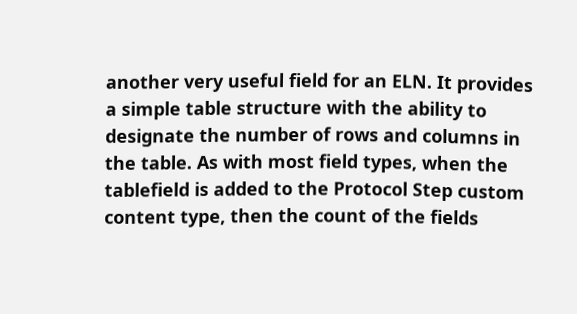another very useful field for an ELN. It provides a simple table structure with the ability to designate the number of rows and columns in the table. As with most field types, when the tablefield is added to the Protocol Step custom content type, then the count of the fields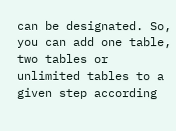can be designated. So, you can add one table, two tables or unlimited tables to a given step according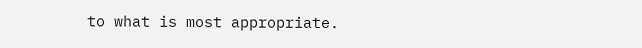to what is most appropriate.